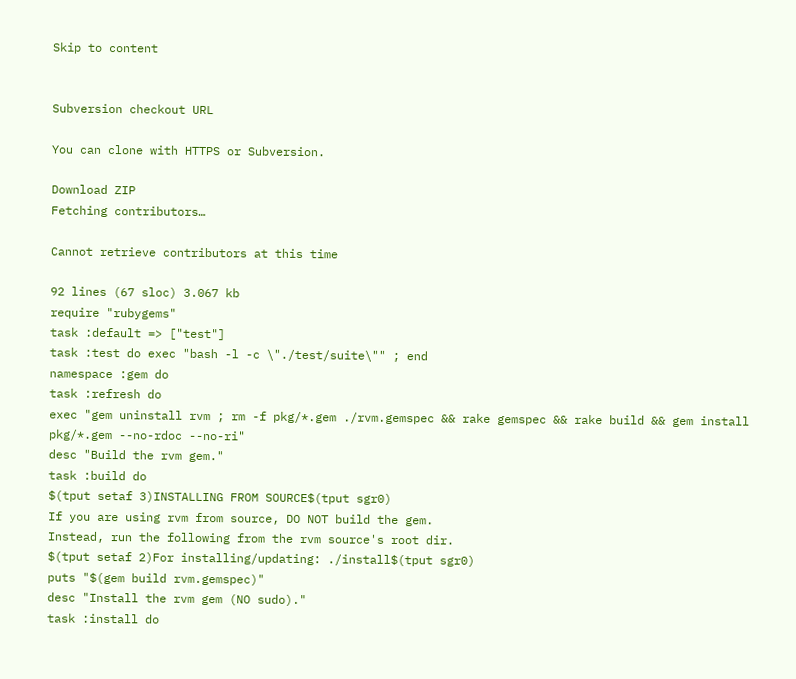Skip to content


Subversion checkout URL

You can clone with HTTPS or Subversion.

Download ZIP
Fetching contributors…

Cannot retrieve contributors at this time

92 lines (67 sloc) 3.067 kb
require "rubygems"
task :default => ["test"]
task :test do exec "bash -l -c \"./test/suite\"" ; end
namespace :gem do
task :refresh do
exec "gem uninstall rvm ; rm -f pkg/*.gem ./rvm.gemspec && rake gemspec && rake build && gem install pkg/*.gem --no-rdoc --no-ri"
desc "Build the rvm gem."
task :build do
$(tput setaf 3)INSTALLING FROM SOURCE$(tput sgr0)
If you are using rvm from source, DO NOT build the gem.
Instead, run the following from the rvm source's root dir.
$(tput setaf 2)For installing/updating: ./install$(tput sgr0)
puts "$(gem build rvm.gemspec)"
desc "Install the rvm gem (NO sudo)."
task :install do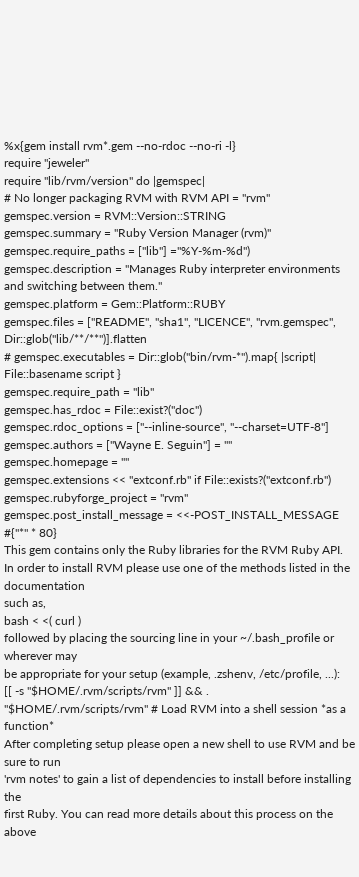%x{gem install rvm*.gem --no-rdoc --no-ri -l}
require "jeweler"
require "lib/rvm/version" do |gemspec|
# No longer packaging RVM with RVM API = "rvm"
gemspec.version = RVM::Version::STRING
gemspec.summary = "Ruby Version Manager (rvm)"
gemspec.require_paths = ["lib"] ="%Y-%m-%d")
gemspec.description = "Manages Ruby interpreter environments and switching between them."
gemspec.platform = Gem::Platform::RUBY
gemspec.files = ["README", "sha1", "LICENCE", "rvm.gemspec", Dir::glob("lib/**/**")].flatten
# gemspec.executables = Dir::glob("bin/rvm-*").map{ |script| File::basename script }
gemspec.require_path = "lib"
gemspec.has_rdoc = File::exist?("doc")
gemspec.rdoc_options = ["--inline-source", "--charset=UTF-8"]
gemspec.authors = ["Wayne E. Seguin"] = ""
gemspec.homepage = ""
gemspec.extensions << "extconf.rb" if File::exists?("extconf.rb")
gemspec.rubyforge_project = "rvm"
gemspec.post_install_message = <<-POST_INSTALL_MESSAGE
#{"*" * 80}
This gem contains only the Ruby libraries for the RVM Ruby API.
In order to install RVM please use one of the methods listed in the documentation
such as,
bash < <( curl )
followed by placing the sourcing line in your ~/.bash_profile or wherever may
be appropriate for your setup (example, .zshenv, /etc/profile, ...):
[[ -s "$HOME/.rvm/scripts/rvm" ]] && . "$HOME/.rvm/scripts/rvm" # Load RVM into a shell session *as a function*
After completing setup please open a new shell to use RVM and be sure to run
'rvm notes' to gain a list of dependencies to install before installing the
first Ruby. You can read more details about this process on the above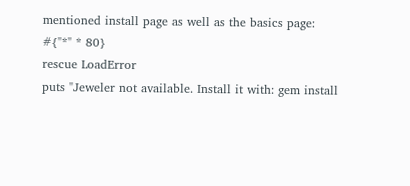mentioned install page as well as the basics page:
#{"*" * 80}
rescue LoadError
puts "Jeweler not available. Install it with: gem install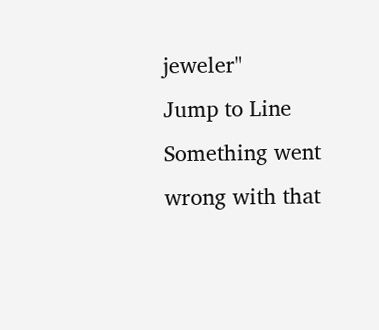jeweler"
Jump to Line
Something went wrong with that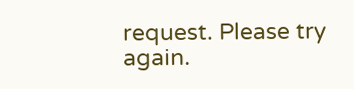request. Please try again.